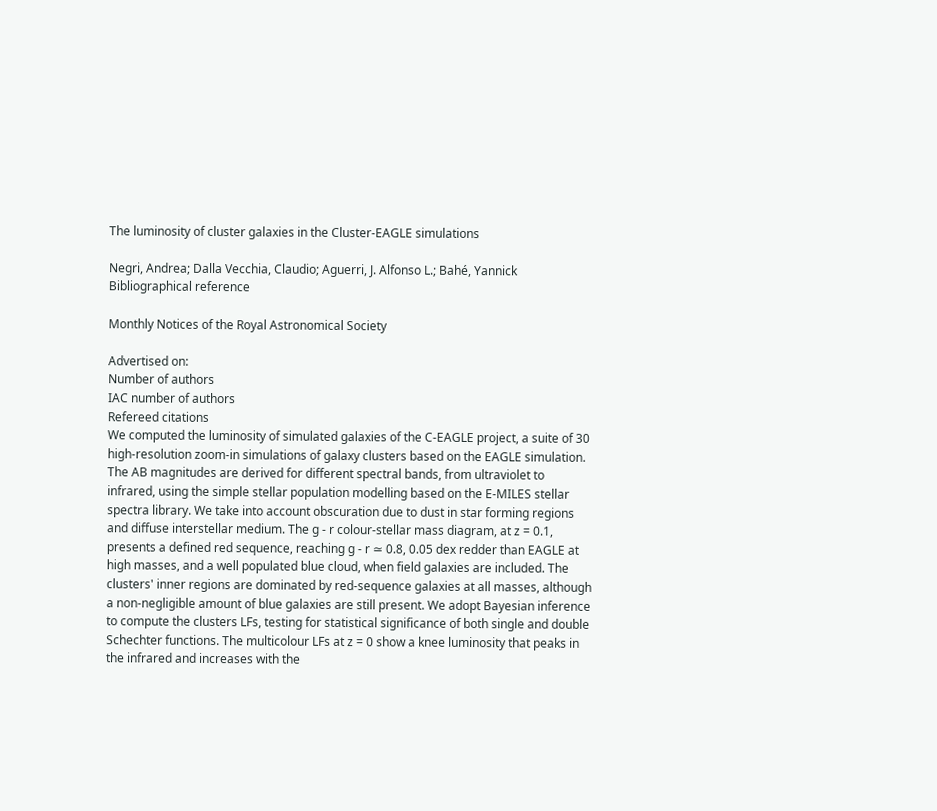The luminosity of cluster galaxies in the Cluster-EAGLE simulations

Negri, Andrea; Dalla Vecchia, Claudio; Aguerri, J. Alfonso L.; Bahé, Yannick
Bibliographical reference

Monthly Notices of the Royal Astronomical Society

Advertised on:
Number of authors
IAC number of authors
Refereed citations
We computed the luminosity of simulated galaxies of the C-EAGLE project, a suite of 30 high-resolution zoom-in simulations of galaxy clusters based on the EAGLE simulation. The AB magnitudes are derived for different spectral bands, from ultraviolet to infrared, using the simple stellar population modelling based on the E-MILES stellar spectra library. We take into account obscuration due to dust in star forming regions and diffuse interstellar medium. The g - r colour-stellar mass diagram, at z = 0.1, presents a defined red sequence, reaching g - r ≃ 0.8, 0.05 dex redder than EAGLE at high masses, and a well populated blue cloud, when field galaxies are included. The clusters' inner regions are dominated by red-sequence galaxies at all masses, although a non-negligible amount of blue galaxies are still present. We adopt Bayesian inference to compute the clusters LFs, testing for statistical significance of both single and double Schechter functions. The multicolour LFs at z = 0 show a knee luminosity that peaks in the infrared and increases with the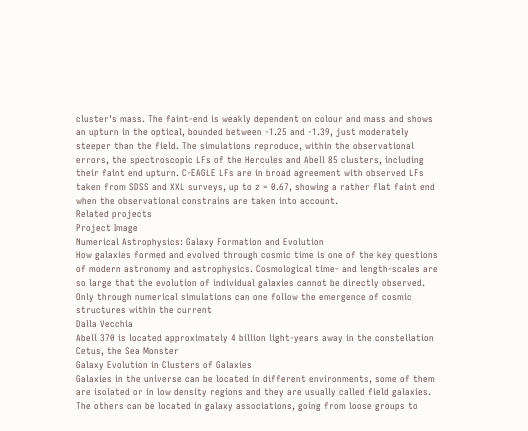cluster's mass. The faint-end is weakly dependent on colour and mass and shows an upturn in the optical, bounded between -1.25 and -1.39, just moderately steeper than the field. The simulations reproduce, within the observational errors, the spectroscopic LFs of the Hercules and Abell 85 clusters, including their faint end upturn. C-EAGLE LFs are in broad agreement with observed LFs taken from SDSS and XXL surveys, up to z = 0.67, showing a rather flat faint end when the observational constrains are taken into account.
Related projects
Project Image
Numerical Astrophysics: Galaxy Formation and Evolution
How galaxies formed and evolved through cosmic time is one of the key questions of modern astronomy and astrophysics. Cosmological time- and length-scales are so large that the evolution of individual galaxies cannot be directly observed. Only through numerical simulations can one follow the emergence of cosmic structures within the current
Dalla Vecchia
Abell 370 is located approximately 4 billion light-years away in the constellation Cetus, the Sea Monster
Galaxy Evolution in Clusters of Galaxies
Galaxies in the universe can be located in different environments, some of them are isolated or in low density regions and they are usually called field galaxies. The others can be located in galaxy associations, going from loose groups to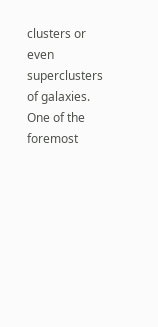clusters or even superclusters of galaxies. One of the foremost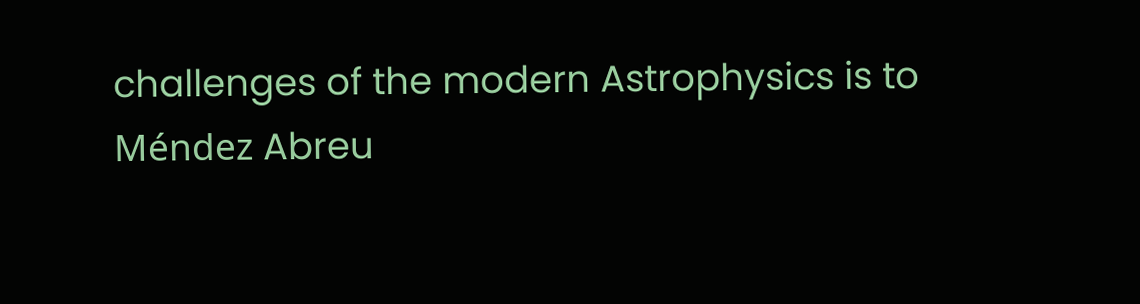challenges of the modern Astrophysics is to
Méndez Abreu